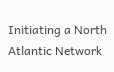Initiating a North Atlantic Network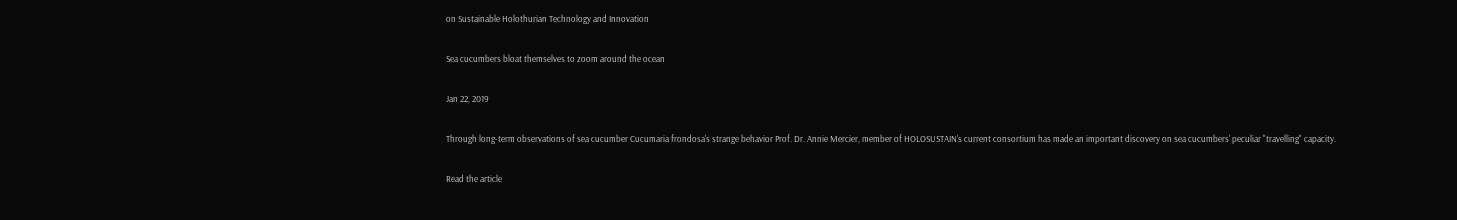on Sustainable Holothurian Technology and Innovation

Sea cucumbers bloat themselves to zoom around the ocean

Jan 22, 2019

Through long-term observations of sea cucumber Cucumaria frondosa's strange behavior Prof. Dr. Annie Mercier, member of HOLOSUSTAIN's current consortium has made an important discovery on sea cucumbers' peculiar "travelling" capacity.

Read the article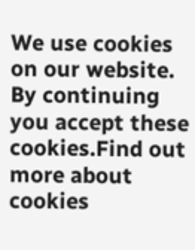We use cookies on our website. By continuing you accept these cookies.Find out more about cookies